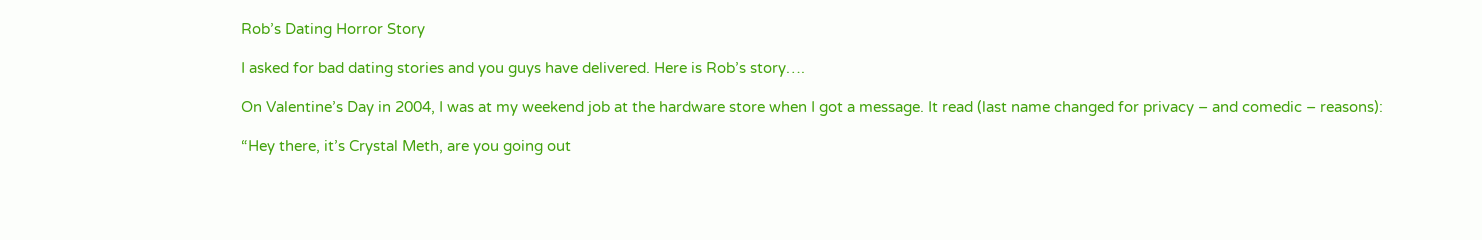Rob’s Dating Horror Story

I asked for bad dating stories and you guys have delivered. Here is Rob’s story….

On Valentine’s Day in 2004, I was at my weekend job at the hardware store when I got a message. It read (last name changed for privacy – and comedic – reasons):

“Hey there, it’s Crystal Meth, are you going out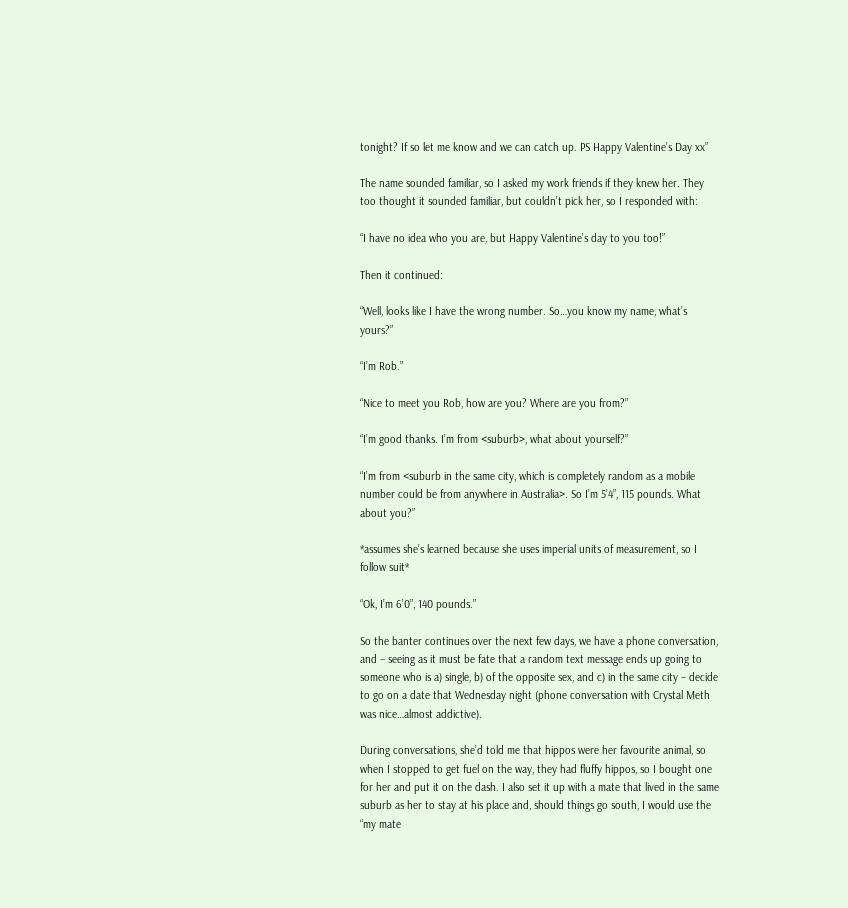tonight? If so let me know and we can catch up. PS Happy Valentine’s Day xx”

The name sounded familiar, so I asked my work friends if they knew her. They too thought it sounded familiar, but couldn’t pick her, so I responded with:

“I have no idea who you are, but Happy Valentine’s day to you too!”

Then it continued:

“Well, looks like I have the wrong number. So…you know my name, what’s yours?”

“I’m Rob.”

“Nice to meet you Rob, how are you? Where are you from?”

“I’m good thanks. I’m from <suburb>, what about yourself?”

“I’m from <suburb in the same city, which is completely random as a mobile number could be from anywhere in Australia>. So I’m 5’4”, 115 pounds. What about you?”

*assumes she’s learned because she uses imperial units of measurement, so I follow suit*

“Ok, I’m 6’0”, 140 pounds.”

So the banter continues over the next few days, we have a phone conversation, and – seeing as it must be fate that a random text message ends up going to someone who is a) single, b) of the opposite sex, and c) in the same city – decide to go on a date that Wednesday night (phone conversation with Crystal Meth was nice…almost addictive).

During conversations, she’d told me that hippos were her favourite animal, so when I stopped to get fuel on the way, they had fluffy hippos, so I bought one for her and put it on the dash. I also set it up with a mate that lived in the same suburb as her to stay at his place and, should things go south, I would use the “my mate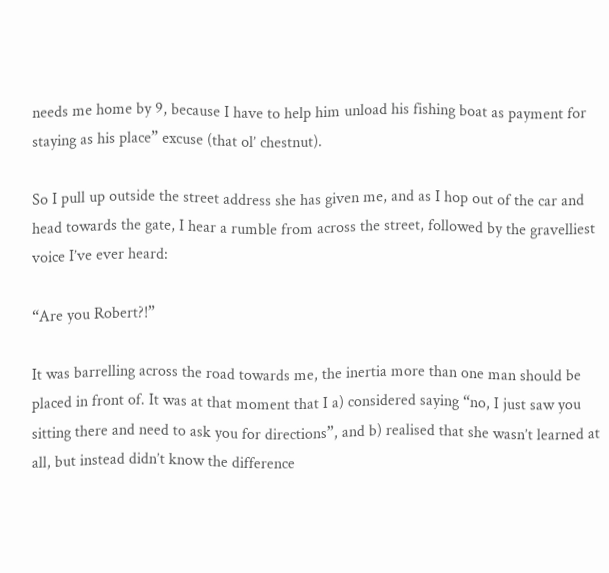needs me home by 9, because I have to help him unload his fishing boat as payment for staying as his place” excuse (that ol’ chestnut).

So I pull up outside the street address she has given me, and as I hop out of the car and head towards the gate, I hear a rumble from across the street, followed by the gravelliest voice I’ve ever heard:

“Are you Robert?!”

It was barrelling across the road towards me, the inertia more than one man should be placed in front of. It was at that moment that I a) considered saying “no, I just saw you sitting there and need to ask you for directions”, and b) realised that she wasn’t learned at all, but instead didn’t know the difference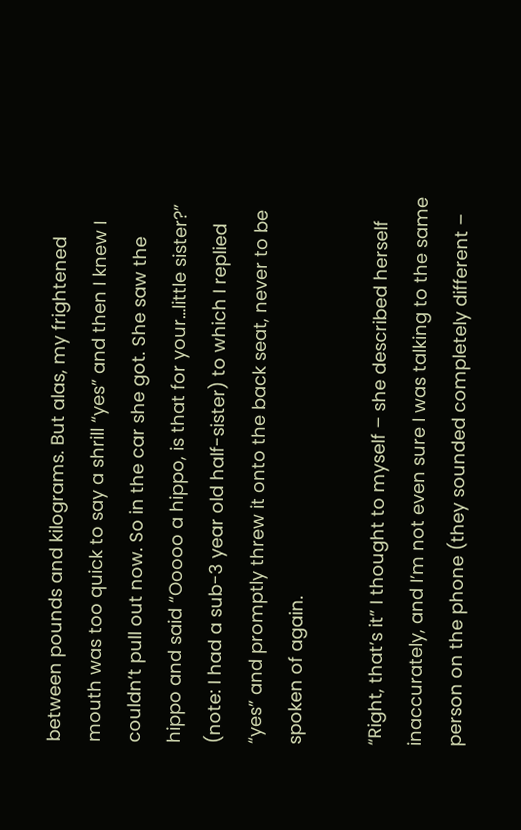between pounds and kilograms. But alas, my frightened mouth was too quick to say a shrill “yes” and then I knew I couldn’t pull out now. So in the car she got. She saw the hippo and said “Ooooo a hippo, is that for your…little sister?” (note: I had a sub-3 year old half-sister) to which I replied “yes” and promptly threw it onto the back seat, never to be spoken of again.

“Right, that’s it” I thought to myself – she described herself inaccurately, and I’m not even sure I was talking to the same person on the phone (they sounded completely different –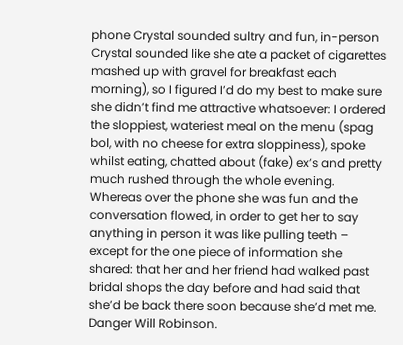phone Crystal sounded sultry and fun, in-person Crystal sounded like she ate a packet of cigarettes mashed up with gravel for breakfast each morning), so I figured I’d do my best to make sure she didn’t find me attractive whatsoever: I ordered the sloppiest, wateriest meal on the menu (spag bol, with no cheese for extra sloppiness), spoke whilst eating, chatted about (fake) ex’s and pretty much rushed through the whole evening. Whereas over the phone she was fun and the conversation flowed, in order to get her to say anything in person it was like pulling teeth – except for the one piece of information she shared: that her and her friend had walked past bridal shops the day before and had said that she’d be back there soon because she’d met me. Danger Will Robinson.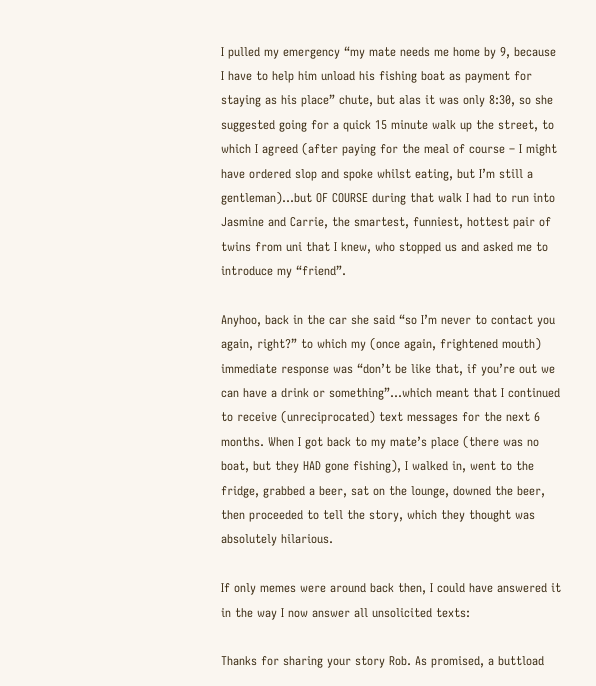I pulled my emergency “my mate needs me home by 9, because I have to help him unload his fishing boat as payment for staying as his place” chute, but alas it was only 8:30, so she suggested going for a quick 15 minute walk up the street, to which I agreed (after paying for the meal of course – I might have ordered slop and spoke whilst eating, but I’m still a gentleman)…but OF COURSE during that walk I had to run into Jasmine and Carrie, the smartest, funniest, hottest pair of twins from uni that I knew, who stopped us and asked me to introduce my “friend”.

Anyhoo, back in the car she said “so I’m never to contact you again, right?” to which my (once again, frightened mouth) immediate response was “don’t be like that, if you’re out we can have a drink or something”…which meant that I continued to receive (unreciprocated) text messages for the next 6 months. When I got back to my mate’s place (there was no boat, but they HAD gone fishing), I walked in, went to the fridge, grabbed a beer, sat on the lounge, downed the beer, then proceeded to tell the story, which they thought was absolutely hilarious.

If only memes were around back then, I could have answered it in the way I now answer all unsolicited texts:

Thanks for sharing your story Rob. As promised, a buttload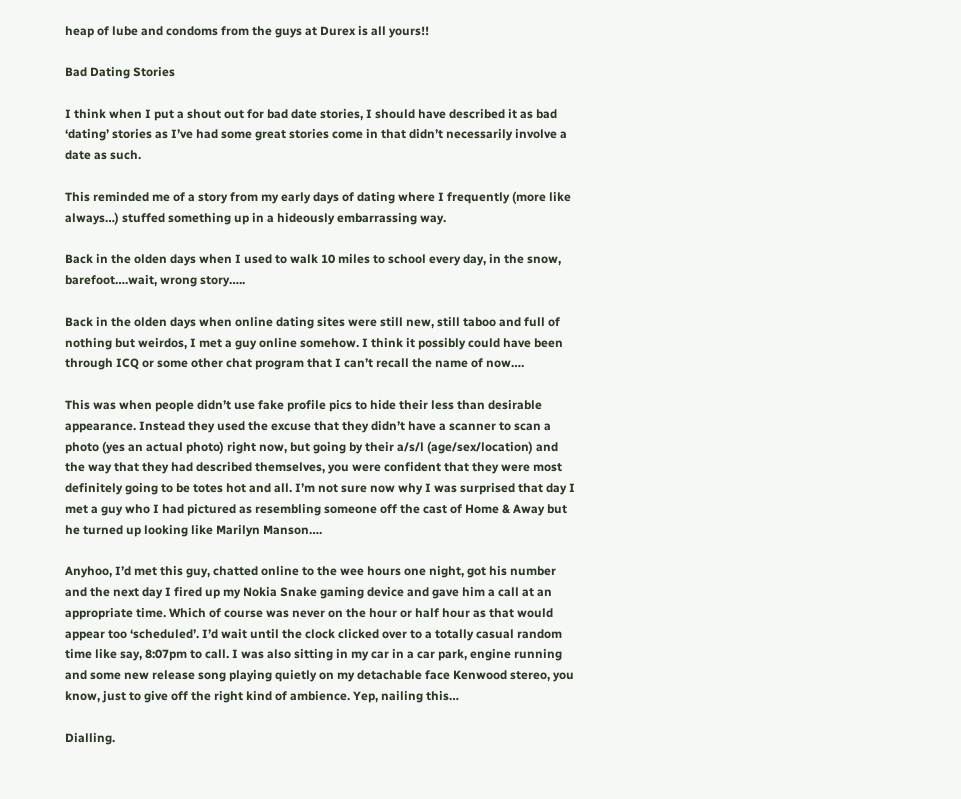heap of lube and condoms from the guys at Durex is all yours!!

Bad Dating Stories

I think when I put a shout out for bad date stories, I should have described it as bad ‘dating’ stories as I’ve had some great stories come in that didn’t necessarily involve a date as such.

This reminded me of a story from my early days of dating where I frequently (more like always…) stuffed something up in a hideously embarrassing way.

Back in the olden days when I used to walk 10 miles to school every day, in the snow, barefoot….wait, wrong story…..

Back in the olden days when online dating sites were still new, still taboo and full of nothing but weirdos, I met a guy online somehow. I think it possibly could have been through ICQ or some other chat program that I can’t recall the name of now….

This was when people didn’t use fake profile pics to hide their less than desirable appearance. Instead they used the excuse that they didn’t have a scanner to scan a photo (yes an actual photo) right now, but going by their a/s/l (age/sex/location) and the way that they had described themselves, you were confident that they were most definitely going to be totes hot and all. I’m not sure now why I was surprised that day I met a guy who I had pictured as resembling someone off the cast of Home & Away but he turned up looking like Marilyn Manson….

Anyhoo, I’d met this guy, chatted online to the wee hours one night, got his number and the next day I fired up my Nokia Snake gaming device and gave him a call at an appropriate time. Which of course was never on the hour or half hour as that would appear too ‘scheduled’. I’d wait until the clock clicked over to a totally casual random time like say, 8:07pm to call. I was also sitting in my car in a car park, engine running and some new release song playing quietly on my detachable face Kenwood stereo, you know, just to give off the right kind of ambience. Yep, nailing this…

Dialling.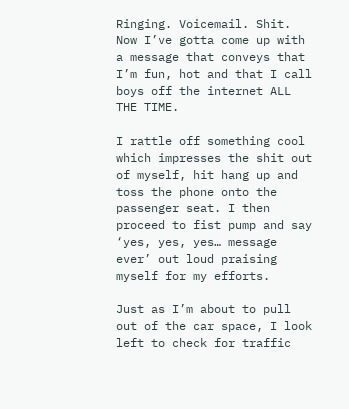Ringing. Voicemail. Shit. Now I’ve gotta come up with a message that conveys that I’m fun, hot and that I call boys off the internet ALL THE TIME.

I rattle off something cool which impresses the shit out of myself, hit hang up and toss the phone onto the passenger seat. I then proceed to fist pump and say ‘yes, yes, yes… message ever’ out loud praising myself for my efforts.

Just as I’m about to pull out of the car space, I look left to check for traffic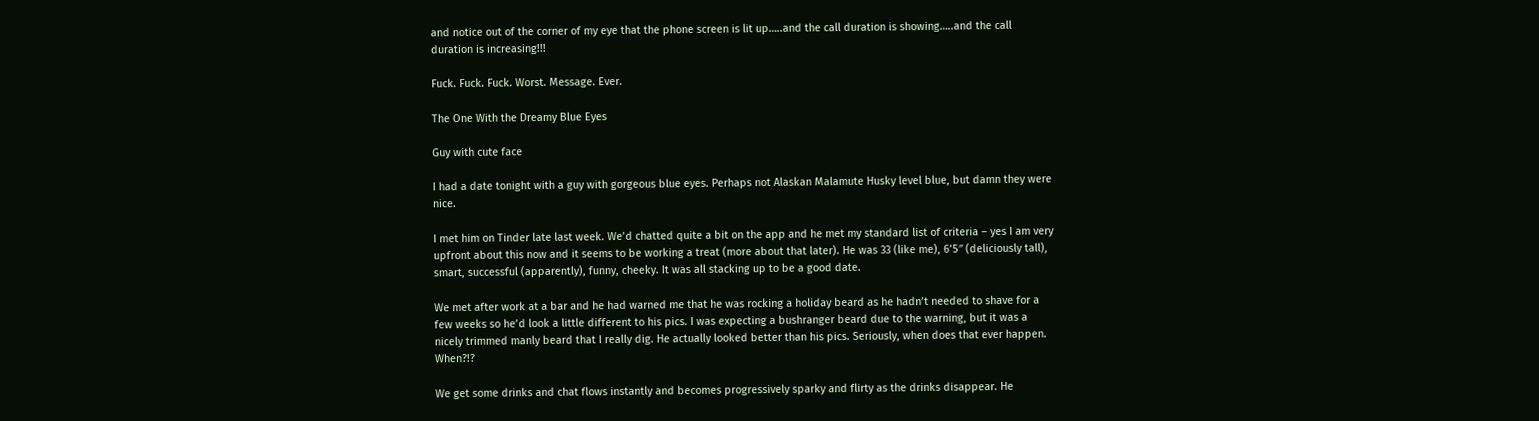and notice out of the corner of my eye that the phone screen is lit up…..and the call duration is showing…..and the call duration is increasing!!!

Fuck. Fuck. Fuck. Worst. Message. Ever.

The One With the Dreamy Blue Eyes

Guy with cute face

I had a date tonight with a guy with gorgeous blue eyes. Perhaps not Alaskan Malamute Husky level blue, but damn they were nice.

I met him on Tinder late last week. We’d chatted quite a bit on the app and he met my standard list of criteria – yes I am very upfront about this now and it seems to be working a treat (more about that later). He was 33 (like me), 6’5″ (deliciously tall), smart, successful (apparently), funny, cheeky. It was all stacking up to be a good date.

We met after work at a bar and he had warned me that he was rocking a holiday beard as he hadn’t needed to shave for a few weeks so he’d look a little different to his pics. I was expecting a bushranger beard due to the warning, but it was a nicely trimmed manly beard that I really dig. He actually looked better than his pics. Seriously, when does that ever happen. When?!?

We get some drinks and chat flows instantly and becomes progressively sparky and flirty as the drinks disappear. He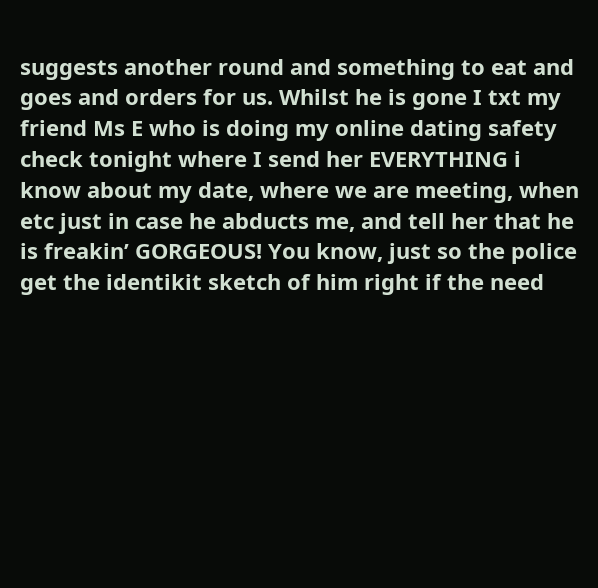suggests another round and something to eat and goes and orders for us. Whilst he is gone I txt my friend Ms E who is doing my online dating safety check tonight where I send her EVERYTHING i know about my date, where we are meeting, when etc just in case he abducts me, and tell her that he is freakin’ GORGEOUS! You know, just so the police get the identikit sketch of him right if the need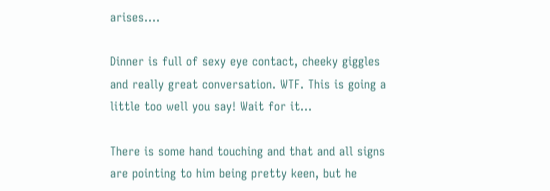arises….

Dinner is full of sexy eye contact, cheeky giggles and really great conversation. WTF. This is going a little too well you say! Wait for it…

There is some hand touching and that and all signs are pointing to him being pretty keen, but he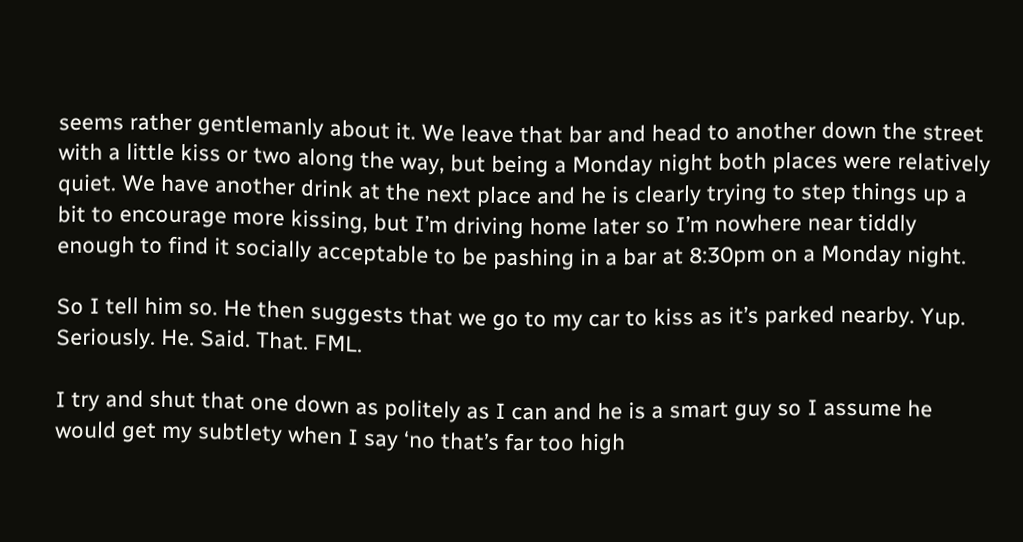seems rather gentlemanly about it. We leave that bar and head to another down the street with a little kiss or two along the way, but being a Monday night both places were relatively quiet. We have another drink at the next place and he is clearly trying to step things up a bit to encourage more kissing, but I’m driving home later so I’m nowhere near tiddly enough to find it socially acceptable to be pashing in a bar at 8:30pm on a Monday night.

So I tell him so. He then suggests that we go to my car to kiss as it’s parked nearby. Yup. Seriously. He. Said. That. FML.

I try and shut that one down as politely as I can and he is a smart guy so I assume he would get my subtlety when I say ‘no that’s far too high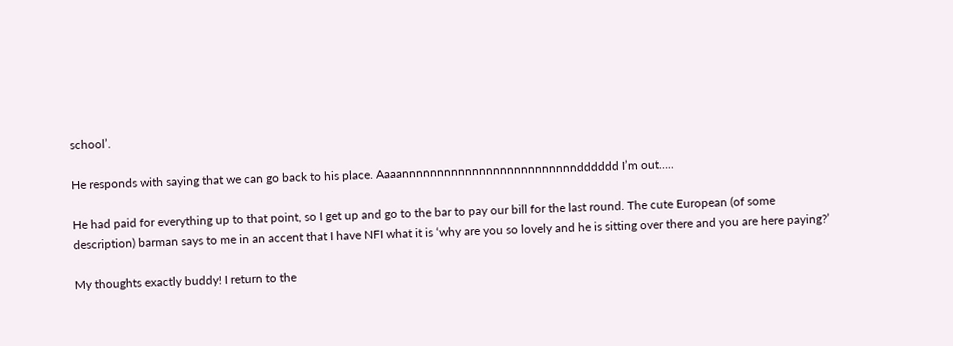school’.

He responds with saying that we can go back to his place. Aaaannnnnnnnnnnnnnnnnnnnnnnnndddddd I’m out…..

He had paid for everything up to that point, so I get up and go to the bar to pay our bill for the last round. The cute European (of some description) barman says to me in an accent that I have NFI what it is ‘why are you so lovely and he is sitting over there and you are here paying?’

My thoughts exactly buddy! I return to the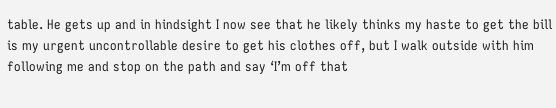table. He gets up and in hindsight I now see that he likely thinks my haste to get the bill is my urgent uncontrollable desire to get his clothes off, but I walk outside with him following me and stop on the path and say ‘I’m off that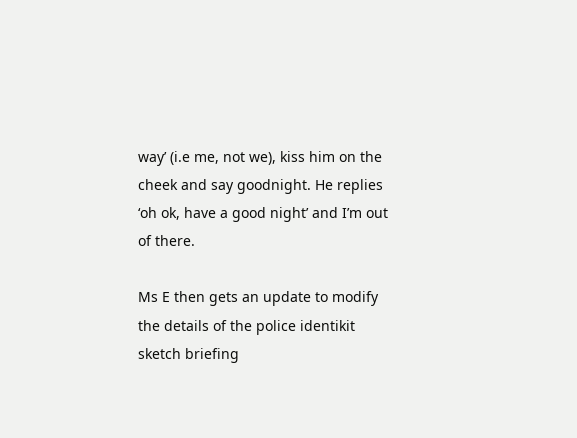way’ (i.e me, not we), kiss him on the cheek and say goodnight. He replies ‘oh ok, have a good night’ and I’m out of there.

Ms E then gets an update to modify the details of the police identikit sketch briefing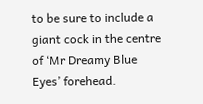to be sure to include a giant cock in the centre of ‘Mr Dreamy Blue Eyes’ forehead.